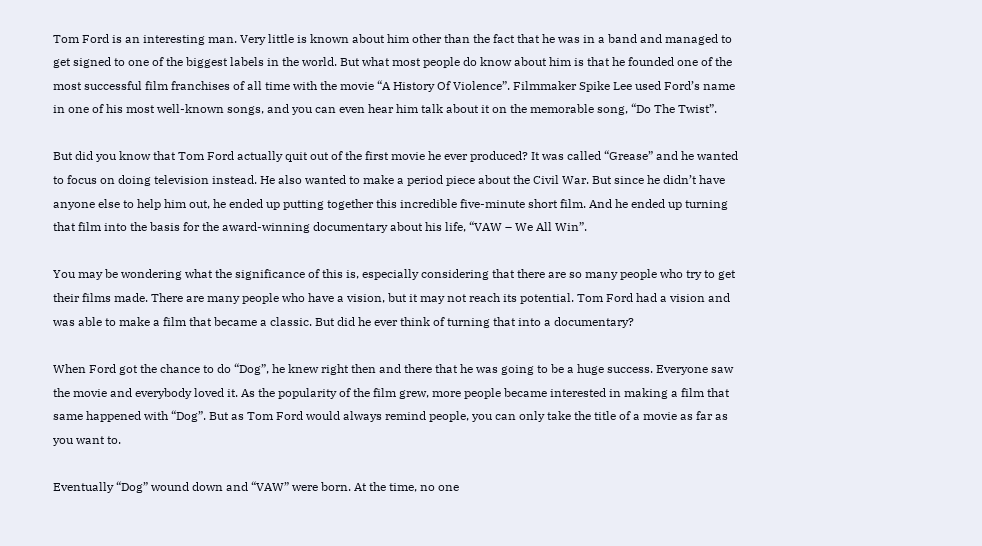Tom Ford is an interesting man. Very little is known about him other than the fact that he was in a band and managed to get signed to one of the biggest labels in the world. But what most people do know about him is that he founded one of the most successful film franchises of all time with the movie “A History Of Violence”. Filmmaker Spike Lee used Ford’s name in one of his most well-known songs, and you can even hear him talk about it on the memorable song, “Do The Twist”.

But did you know that Tom Ford actually quit out of the first movie he ever produced? It was called “Grease” and he wanted to focus on doing television instead. He also wanted to make a period piece about the Civil War. But since he didn’t have anyone else to help him out, he ended up putting together this incredible five-minute short film. And he ended up turning that film into the basis for the award-winning documentary about his life, “VAW – We All Win”.

You may be wondering what the significance of this is, especially considering that there are so many people who try to get their films made. There are many people who have a vision, but it may not reach its potential. Tom Ford had a vision and was able to make a film that became a classic. But did he ever think of turning that into a documentary?

When Ford got the chance to do “Dog”, he knew right then and there that he was going to be a huge success. Everyone saw the movie and everybody loved it. As the popularity of the film grew, more people became interested in making a film that same happened with “Dog”. But as Tom Ford would always remind people, you can only take the title of a movie as far as you want to.

Eventually “Dog” wound down and “VAW” were born. At the time, no one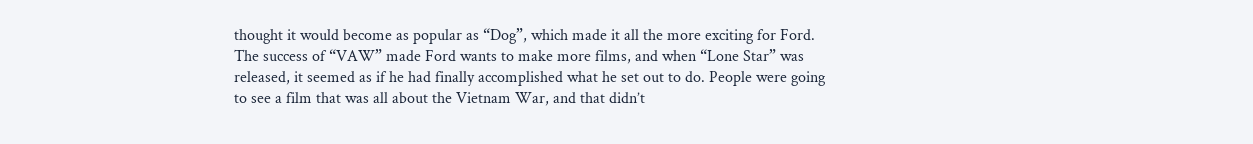thought it would become as popular as “Dog”, which made it all the more exciting for Ford. The success of “VAW” made Ford wants to make more films, and when “Lone Star” was released, it seemed as if he had finally accomplished what he set out to do. People were going to see a film that was all about the Vietnam War, and that didn’t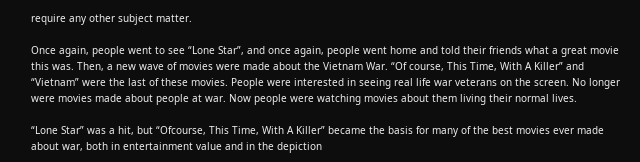require any other subject matter.

Once again, people went to see “Lone Star”, and once again, people went home and told their friends what a great movie this was. Then, a new wave of movies were made about the Vietnam War. “Of course, This Time, With A Killer” and “Vietnam” were the last of these movies. People were interested in seeing real life war veterans on the screen. No longer were movies made about people at war. Now people were watching movies about them living their normal lives.

“Lone Star” was a hit, but “Ofcourse, This Time, With A Killer” became the basis for many of the best movies ever made about war, both in entertainment value and in the depiction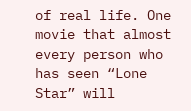of real life. One movie that almost every person who has seen “Lone Star” will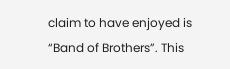claim to have enjoyed is “Band of Brothers”. This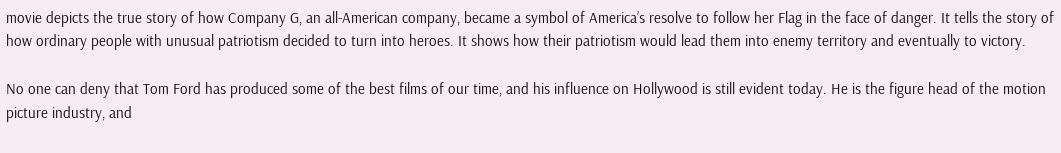movie depicts the true story of how Company G, an all-American company, became a symbol of America’s resolve to follow her Flag in the face of danger. It tells the story of how ordinary people with unusual patriotism decided to turn into heroes. It shows how their patriotism would lead them into enemy territory and eventually to victory.

No one can deny that Tom Ford has produced some of the best films of our time, and his influence on Hollywood is still evident today. He is the figure head of the motion picture industry, and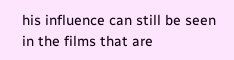his influence can still be seen in the films that are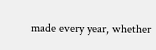made every year, whether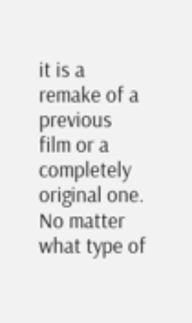it is a remake of a previous film or a completely original one. No matter what type of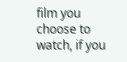film you choose to watch, if you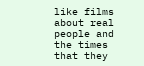like films about real people and the times that they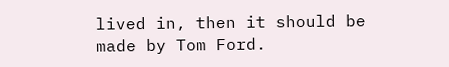lived in, then it should be made by Tom Ford.